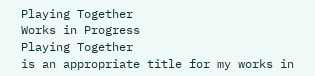Playing Together
Works in Progress
Playing Together
is an appropriate title for my works in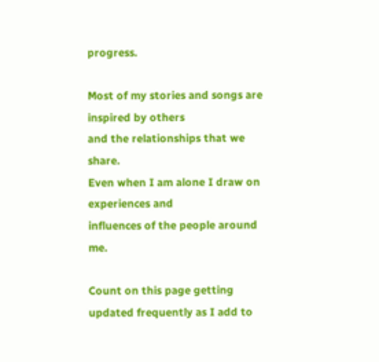progress.

Most of my stories and songs are inspired by others
and the relationships that we share.
Even when I am alone I draw on experiences and
influences of the people around me.

Count on this page getting updated frequently as I add to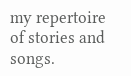my repertoire
of stories and songs.